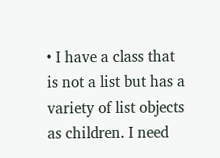• I have a class that is not a list but has a variety of list objects as children. I need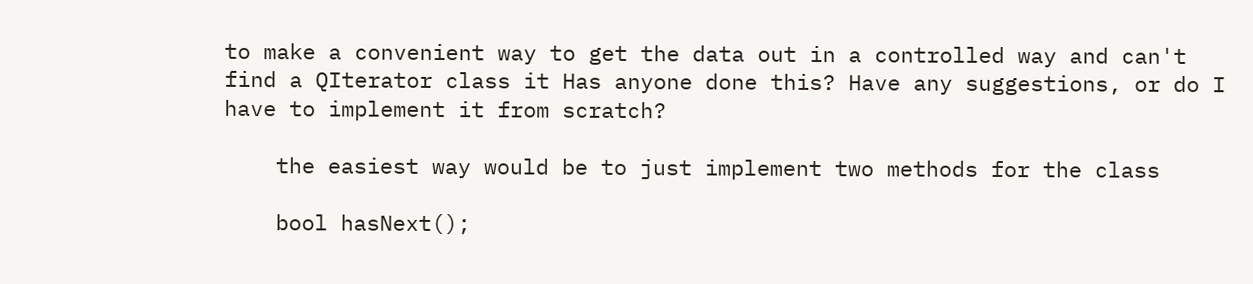to make a convenient way to get the data out in a controlled way and can't find a QIterator class it Has anyone done this? Have any suggestions, or do I have to implement it from scratch?

    the easiest way would be to just implement two methods for the class

    bool hasNext();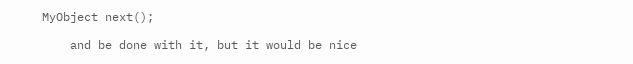MyObject next();

    and be done with it, but it would be nice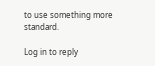to use something more standard.

Log in to reply